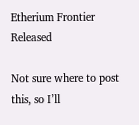Etherium Frontier Released

Not sure where to post this, so I’ll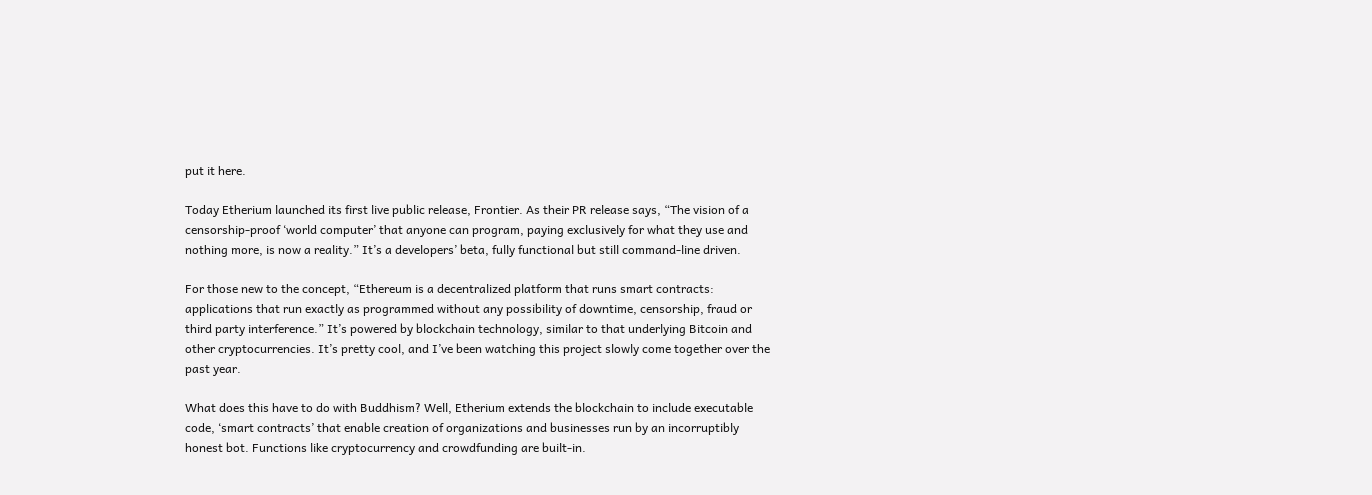put it here.

Today Etherium launched its first live public release, Frontier. As their PR release says, “The vision of a censorship-proof ‘world computer’ that anyone can program, paying exclusively for what they use and nothing more, is now a reality.” It’s a developers’ beta, fully functional but still command-line driven.

For those new to the concept, “Ethereum is a decentralized platform that runs smart contracts: applications that run exactly as programmed without any possibility of downtime, censorship, fraud or third party interference.” It’s powered by blockchain technology, similar to that underlying Bitcoin and other cryptocurrencies. It’s pretty cool, and I’ve been watching this project slowly come together over the past year.

What does this have to do with Buddhism? Well, Etherium extends the blockchain to include executable code, ‘smart contracts’ that enable creation of organizations and businesses run by an incorruptibly honest bot. Functions like cryptocurrency and crowdfunding are built-in.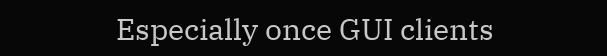Especially once GUI clients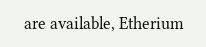are available, Etherium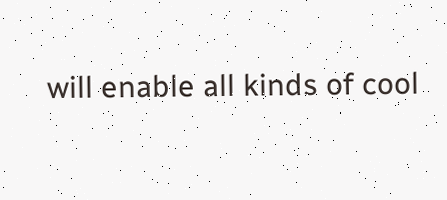will enable all kinds of cool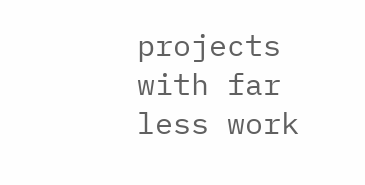projects with far less work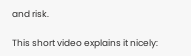and risk.

This short video explains it nicely: